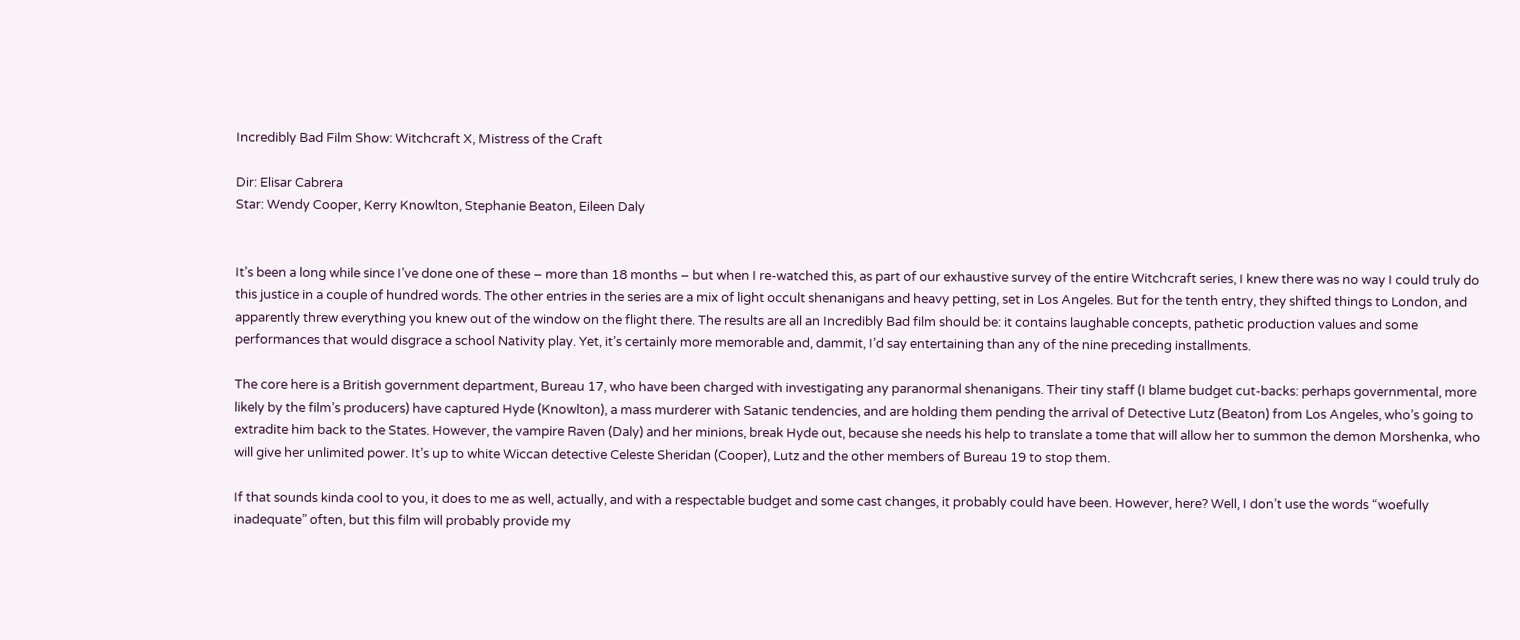Incredibly Bad Film Show: Witchcraft X, Mistress of the Craft

Dir: Elisar Cabrera
Star: Wendy Cooper, Kerry Knowlton, Stephanie Beaton, Eileen Daly


It’s been a long while since I’ve done one of these – more than 18 months – but when I re-watched this, as part of our exhaustive survey of the entire Witchcraft series, I knew there was no way I could truly do this justice in a couple of hundred words. The other entries in the series are a mix of light occult shenanigans and heavy petting, set in Los Angeles. But for the tenth entry, they shifted things to London, and apparently threw everything you knew out of the window on the flight there. The results are all an Incredibly Bad film should be: it contains laughable concepts, pathetic production values and some performances that would disgrace a school Nativity play. Yet, it’s certainly more memorable and, dammit, I’d say entertaining than any of the nine preceding installments.

The core here is a British government department, Bureau 17, who have been charged with investigating any paranormal shenanigans. Their tiny staff (I blame budget cut-backs: perhaps governmental, more likely by the film’s producers) have captured Hyde (Knowlton), a mass murderer with Satanic tendencies, and are holding them pending the arrival of Detective Lutz (Beaton) from Los Angeles, who’s going to extradite him back to the States. However, the vampire Raven (Daly) and her minions, break Hyde out, because she needs his help to translate a tome that will allow her to summon the demon Morshenka, who will give her unlimited power. It’s up to white Wiccan detective Celeste Sheridan (Cooper), Lutz and the other members of Bureau 19 to stop them.

If that sounds kinda cool to you, it does to me as well, actually, and with a respectable budget and some cast changes, it probably could have been. However, here? Well, I don’t use the words “woefully inadequate” often, but this film will probably provide my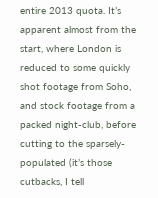entire 2013 quota. It’s apparent almost from the start, where London is reduced to some quickly shot footage from Soho, and stock footage from a packed night-club, before cutting to the sparsely-populated (it’s those cutbacks, I tell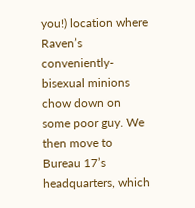you!) location where Raven’s conveniently-bisexual minions chow down on some poor guy. We then move to Bureau 17’s headquarters, which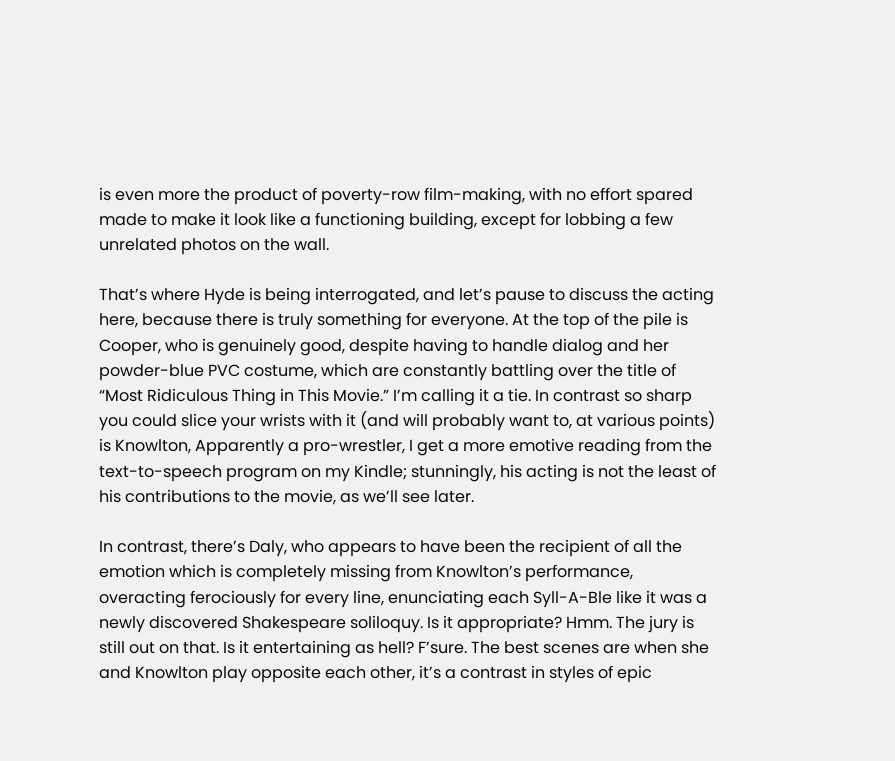is even more the product of poverty-row film-making, with no effort spared made to make it look like a functioning building, except for lobbing a few unrelated photos on the wall.

That’s where Hyde is being interrogated, and let’s pause to discuss the acting here, because there is truly something for everyone. At the top of the pile is Cooper, who is genuinely good, despite having to handle dialog and her powder-blue PVC costume, which are constantly battling over the title of “Most Ridiculous Thing in This Movie.” I’m calling it a tie. In contrast so sharp you could slice your wrists with it (and will probably want to, at various points) is Knowlton, Apparently a pro-wrestler, I get a more emotive reading from the text-to-speech program on my Kindle; stunningly, his acting is not the least of his contributions to the movie, as we’ll see later.

In contrast, there’s Daly, who appears to have been the recipient of all the emotion which is completely missing from Knowlton’s performance, overacting ferociously for every line, enunciating each Syll-A-Ble like it was a newly discovered Shakespeare soliloquy. Is it appropriate? Hmm. The jury is still out on that. Is it entertaining as hell? F’sure. The best scenes are when she and Knowlton play opposite each other, it’s a contrast in styles of epic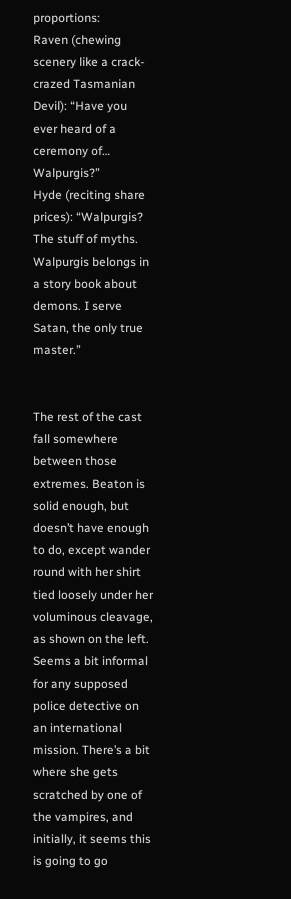proportions:
Raven (chewing scenery like a crack-crazed Tasmanian Devil): “Have you ever heard of a ceremony of… Walpurgis?”
Hyde (reciting share prices): “Walpurgis? The stuff of myths. Walpurgis belongs in a story book about demons. I serve Satan, the only true master.”


The rest of the cast fall somewhere between those extremes. Beaton is solid enough, but doesn’t have enough to do, except wander round with her shirt tied loosely under her voluminous cleavage, as shown on the left. Seems a bit informal for any supposed police detective on an international mission. There’s a bit where she gets scratched by one of the vampires, and initially, it seems this is going to go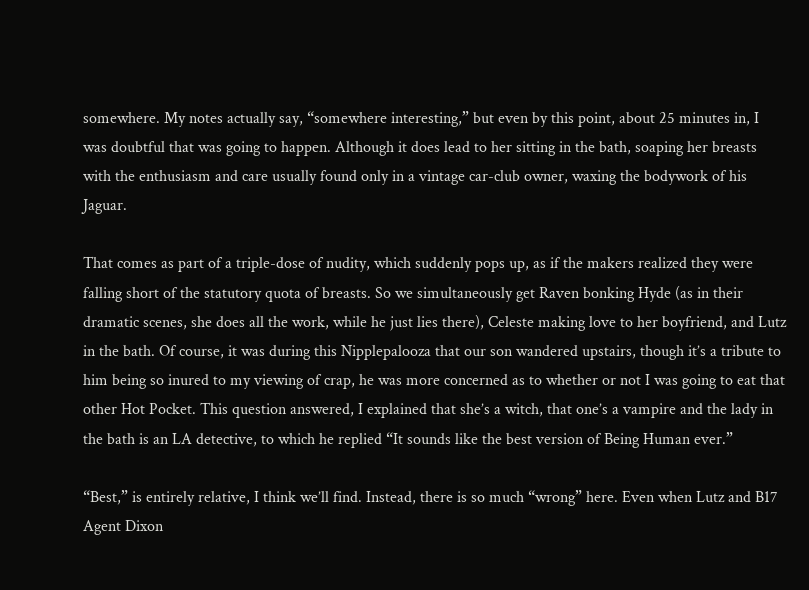somewhere. My notes actually say, “somewhere interesting,” but even by this point, about 25 minutes in, I was doubtful that was going to happen. Although it does lead to her sitting in the bath, soaping her breasts with the enthusiasm and care usually found only in a vintage car-club owner, waxing the bodywork of his Jaguar.

That comes as part of a triple-dose of nudity, which suddenly pops up, as if the makers realized they were falling short of the statutory quota of breasts. So we simultaneously get Raven bonking Hyde (as in their dramatic scenes, she does all the work, while he just lies there), Celeste making love to her boyfriend, and Lutz in the bath. Of course, it was during this Nipplepalooza that our son wandered upstairs, though it’s a tribute to him being so inured to my viewing of crap, he was more concerned as to whether or not I was going to eat that other Hot Pocket. This question answered, I explained that she’s a witch, that one’s a vampire and the lady in the bath is an LA detective, to which he replied “It sounds like the best version of Being Human ever.”

“Best,” is entirely relative, I think we’ll find. Instead, there is so much “wrong” here. Even when Lutz and B17 Agent Dixon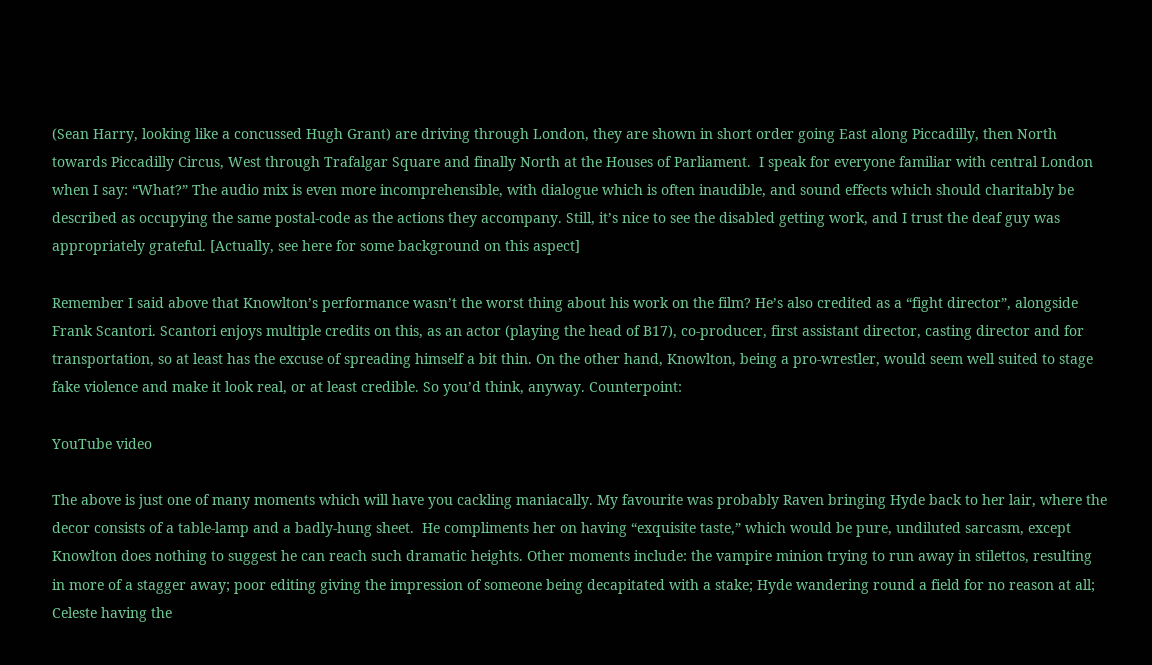(Sean Harry, looking like a concussed Hugh Grant) are driving through London, they are shown in short order going East along Piccadilly, then North towards Piccadilly Circus, West through Trafalgar Square and finally North at the Houses of Parliament.  I speak for everyone familiar with central London when I say: “What?” The audio mix is even more incomprehensible, with dialogue which is often inaudible, and sound effects which should charitably be described as occupying the same postal-code as the actions they accompany. Still, it’s nice to see the disabled getting work, and I trust the deaf guy was appropriately grateful. [Actually, see here for some background on this aspect]

Remember I said above that Knowlton’s performance wasn’t the worst thing about his work on the film? He’s also credited as a “fight director”, alongside Frank Scantori. Scantori enjoys multiple credits on this, as an actor (playing the head of B17), co-producer, first assistant director, casting director and for transportation, so at least has the excuse of spreading himself a bit thin. On the other hand, Knowlton, being a pro-wrestler, would seem well suited to stage fake violence and make it look real, or at least credible. So you’d think, anyway. Counterpoint:

YouTube video

The above is just one of many moments which will have you cackling maniacally. My favourite was probably Raven bringing Hyde back to her lair, where the decor consists of a table-lamp and a badly-hung sheet.  He compliments her on having “exquisite taste,” which would be pure, undiluted sarcasm, except Knowlton does nothing to suggest he can reach such dramatic heights. Other moments include: the vampire minion trying to run away in stilettos, resulting in more of a stagger away; poor editing giving the impression of someone being decapitated with a stake; Hyde wandering round a field for no reason at all; Celeste having the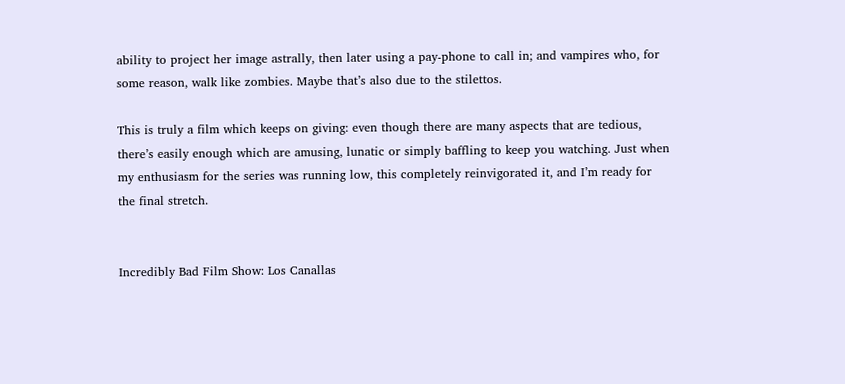ability to project her image astrally, then later using a pay-phone to call in; and vampires who, for some reason, walk like zombies. Maybe that’s also due to the stilettos.

This is truly a film which keeps on giving: even though there are many aspects that are tedious, there’s easily enough which are amusing, lunatic or simply baffling to keep you watching. Just when my enthusiasm for the series was running low, this completely reinvigorated it, and I’m ready for the final stretch.


Incredibly Bad Film Show: Los Canallas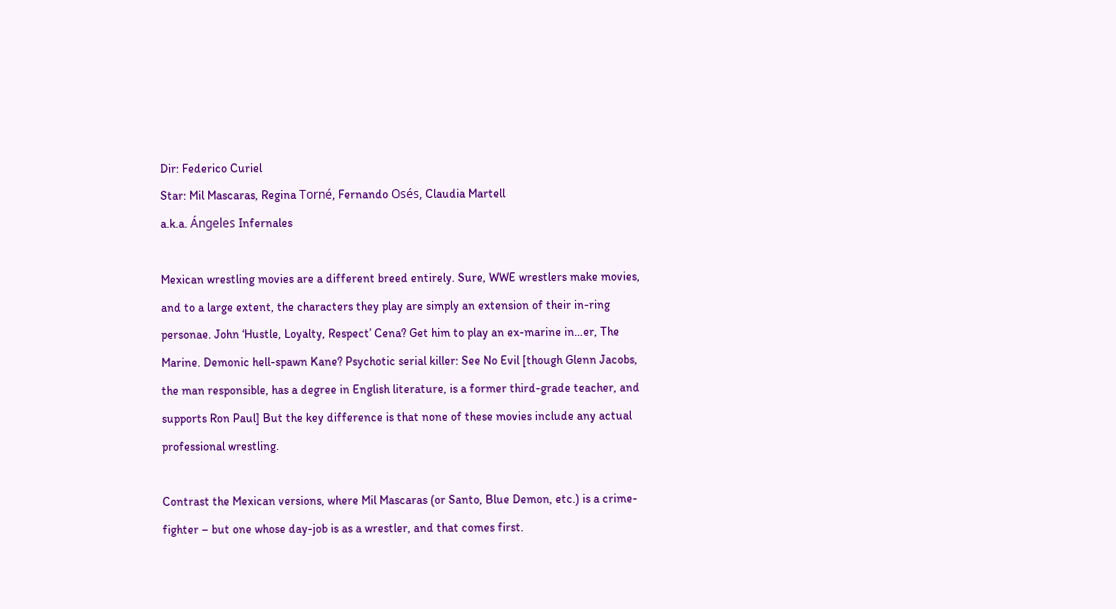Dir: Federico Curiel
Star: Mil Mascaras, Regina Torné, Fernando Osés, Claudia Martell
a.k.a. Ángeles Infernales

Mexican wrestling movies are a different breed entirely. Sure, WWE wrestlers make movies, and to a large extent, the characters they play are simply an extension of their in-ring personae. John ‘Hustle, Loyalty, Respect’ Cena? Get him to play an ex-marine in…er, The Marine. Demonic hell-spawn Kane? Psychotic serial killer: See No Evil [though Glenn Jacobs, the man responsible, has a degree in English literature, is a former third-grade teacher, and supports Ron Paul] But the key difference is that none of these movies include any actual professional wrestling.

Contrast the Mexican versions, where Mil Mascaras (or Santo, Blue Demon, etc.) is a crime-fighter – but one whose day-job is as a wrestler, and that comes first.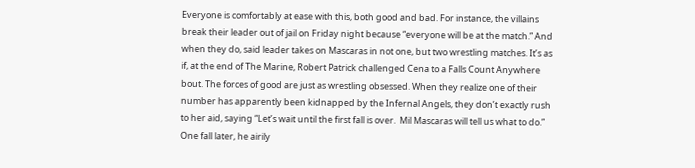Everyone is comfortably at ease with this, both good and bad. For instance, the villains break their leader out of jail on Friday night because “everyone will be at the match.” And when they do, said leader takes on Mascaras in not one, but two wrestling matches. It’s as if, at the end of The Marine, Robert Patrick challenged Cena to a Falls Count Anywhere bout. The forces of good are just as wrestling obsessed. When they realize one of their number has apparently been kidnapped by the Infernal Angels, they don’t exactly rush to her aid, saying “Let’s wait until the first fall is over.  Mil Mascaras will tell us what to do.” One fall later, he airily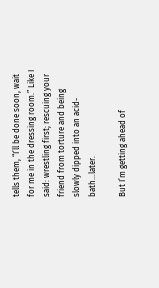tells them, “I’ll be done soon, wait for me in the dressing room.” Like I said: wrestling first; rescuing your friend from torture and being slowly dipped into an acid-bath…later.

But I’m getting ahead of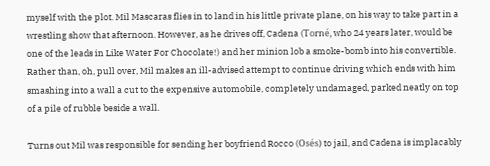myself with the plot. Mil Mascaras flies in to land in his little private plane, on his way to take part in a wrestling show that afternoon. However, as he drives off, Cadena (Torné, who 24 years later, would be one of the leads in Like Water For Chocolate!) and her minion lob a smoke-bomb into his convertible. Rather than, oh, pull over, Mil makes an ill-advised attempt to continue driving which ends with him smashing into a wall a cut to the expensive automobile, completely undamaged, parked neatly on top of a pile of rubble beside a wall.

Turns out Mil was responsible for sending her boyfriend Rocco (Osés) to jail, and Cadena is implacably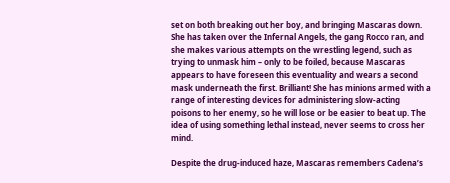set on both breaking out her boy, and bringing Mascaras down. She has taken over the Infernal Angels, the gang Rocco ran, and she makes various attempts on the wrestling legend, such as trying to unmask him – only to be foiled, because Mascaras appears to have foreseen this eventuality and wears a second mask underneath the first. Brilliant! She has minions armed with a range of interesting devices for administering slow-acting poisons to her enemy, so he will lose or be easier to beat up. The idea of using something lethal instead, never seems to cross her mind.

Despite the drug-induced haze, Mascaras remembers Cadena’s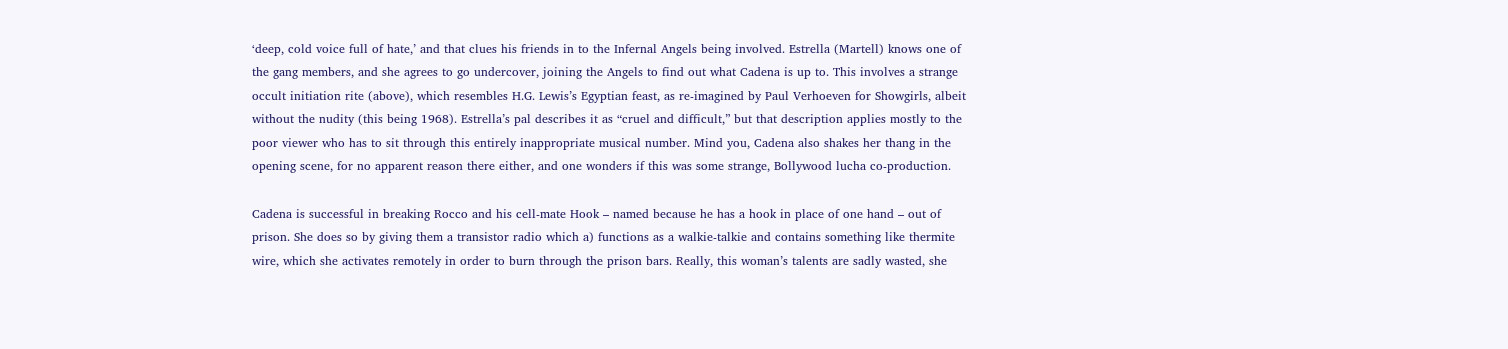‘deep, cold voice full of hate,’ and that clues his friends in to the Infernal Angels being involved. Estrella (Martell) knows one of the gang members, and she agrees to go undercover, joining the Angels to find out what Cadena is up to. This involves a strange occult initiation rite (above), which resembles H.G. Lewis’s Egyptian feast, as re-imagined by Paul Verhoeven for Showgirls, albeit without the nudity (this being 1968). Estrella’s pal describes it as “cruel and difficult,” but that description applies mostly to the poor viewer who has to sit through this entirely inappropriate musical number. Mind you, Cadena also shakes her thang in the opening scene, for no apparent reason there either, and one wonders if this was some strange, Bollywood lucha co-production.

Cadena is successful in breaking Rocco and his cell-mate Hook – named because he has a hook in place of one hand – out of prison. She does so by giving them a transistor radio which a) functions as a walkie-talkie and contains something like thermite wire, which she activates remotely in order to burn through the prison bars. Really, this woman’s talents are sadly wasted, she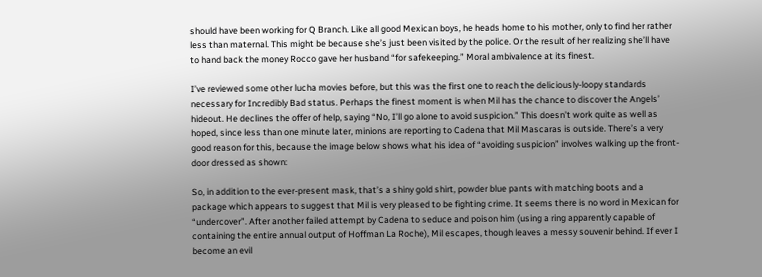should have been working for Q Branch. Like all good Mexican boys, he heads home to his mother, only to find her rather less than maternal. This might be because she’s just been visited by the police. Or the result of her realizing she’ll have to hand back the money Rocco gave her husband “for safekeeping.” Moral ambivalence at its finest.

I’ve reviewed some other lucha movies before, but this was the first one to reach the deliciously-loopy standards necessary for Incredibly Bad status. Perhaps the finest moment is when Mil has the chance to discover the Angels’ hideout. He declines the offer of help, saying “No, I’ll go alone to avoid suspicion.” This doesn’t work quite as well as hoped, since less than one minute later, minions are reporting to Cadena that Mil Mascaras is outside. There’s a very good reason for this, because the image below shows what his idea of “avoiding suspicion” involves walking up the front-door dressed as shown:

So, in addition to the ever-present mask, that’s a shiny gold shirt, powder blue pants with matching boots and a package which appears to suggest that Mil is very pleased to be fighting crime. It seems there is no word in Mexican for “undercover”. After another failed attempt by Cadena to seduce and poison him (using a ring apparently capable of containing the entire annual output of Hoffman La Roche), Mil escapes, though leaves a messy souvenir behind. If ever I become an evil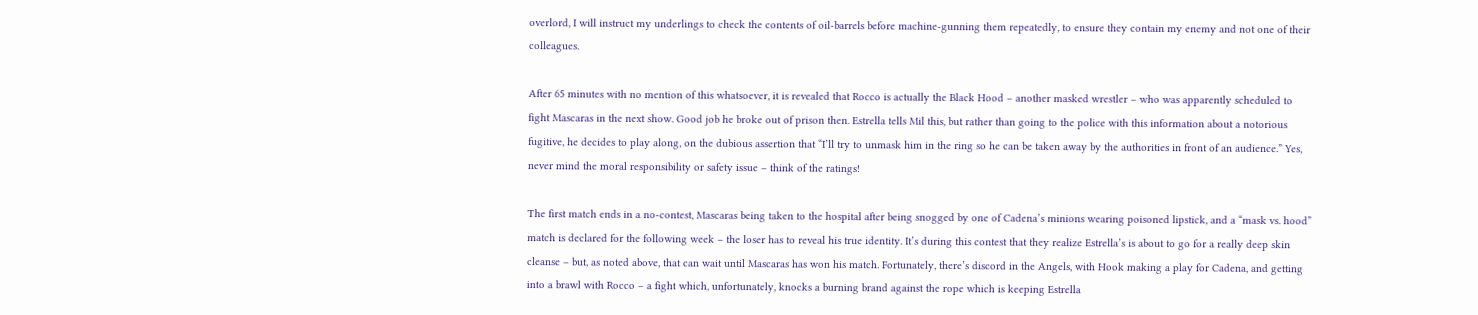overlord, I will instruct my underlings to check the contents of oil-barrels before machine-gunning them repeatedly, to ensure they contain my enemy and not one of their colleagues.

After 65 minutes with no mention of this whatsoever, it is revealed that Rocco is actually the Black Hood – another masked wrestler – who was apparently scheduled to fight Mascaras in the next show. Good job he broke out of prison then. Estrella tells Mil this, but rather than going to the police with this information about a notorious fugitive, he decides to play along, on the dubious assertion that “I’ll try to unmask him in the ring so he can be taken away by the authorities in front of an audience.” Yes, never mind the moral responsibility or safety issue – think of the ratings!

The first match ends in a no-contest, Mascaras being taken to the hospital after being snogged by one of Cadena’s minions wearing poisoned lipstick, and a “mask vs. hood” match is declared for the following week – the loser has to reveal his true identity. It’s during this contest that they realize Estrella’s is about to go for a really deep skin cleanse – but, as noted above, that can wait until Mascaras has won his match. Fortunately, there’s discord in the Angels, with Hook making a play for Cadena, and getting into a brawl with Rocco – a fight which, unfortunately, knocks a burning brand against the rope which is keeping Estrella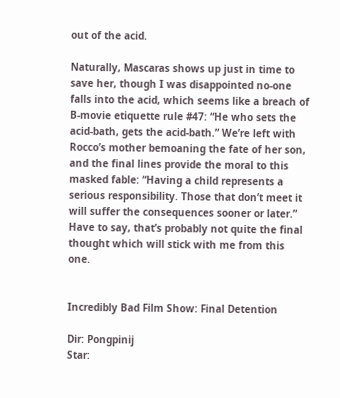out of the acid.

Naturally, Mascaras shows up just in time to save her, though I was disappointed no-one falls into the acid, which seems like a breach of B-movie etiquette rule #47: “He who sets the acid-bath, gets the acid-bath.” We’re left with Rocco’s mother bemoaning the fate of her son, and the final lines provide the moral to this masked fable: “Having a child represents a serious responsibility. Those that don’t meet it will suffer the consequences sooner or later.” Have to say, that’s probably not quite the final thought which will stick with me from this one.


Incredibly Bad Film Show: Final Detention

Dir: Pongpinij
Star: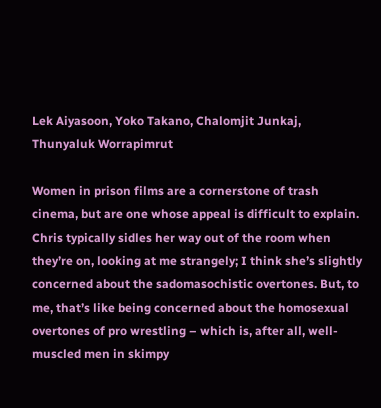Lek Aiyasoon, Yoko Takano, Chalomjit Junkaj, Thunyaluk Worrapimrut

Women in prison films are a cornerstone of trash cinema, but are one whose appeal is difficult to explain. Chris typically sidles her way out of the room when they’re on, looking at me strangely; I think she’s slightly concerned about the sadomasochistic overtones. But, to me, that’s like being concerned about the homosexual overtones of pro wrestling – which is, after all, well-muscled men in skimpy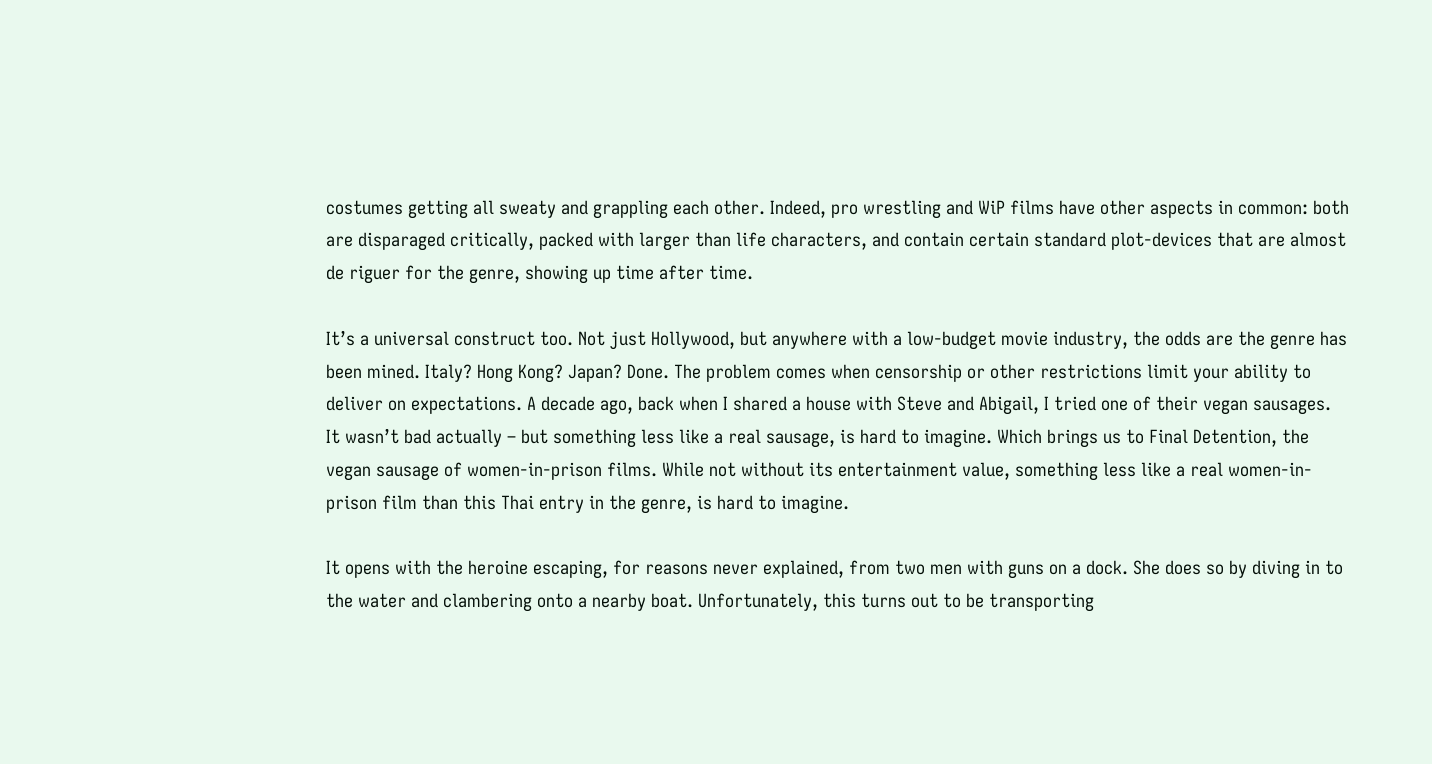costumes getting all sweaty and grappling each other. Indeed, pro wrestling and WiP films have other aspects in common: both are disparaged critically, packed with larger than life characters, and contain certain standard plot-devices that are almost de riguer for the genre, showing up time after time.

It’s a universal construct too. Not just Hollywood, but anywhere with a low-budget movie industry, the odds are the genre has been mined. Italy? Hong Kong? Japan? Done. The problem comes when censorship or other restrictions limit your ability to deliver on expectations. A decade ago, back when I shared a house with Steve and Abigail, I tried one of their vegan sausages. It wasn’t bad actually – but something less like a real sausage, is hard to imagine. Which brings us to Final Detention, the vegan sausage of women-in-prison films. While not without its entertainment value, something less like a real women-in-prison film than this Thai entry in the genre, is hard to imagine.

It opens with the heroine escaping, for reasons never explained, from two men with guns on a dock. She does so by diving in to the water and clambering onto a nearby boat. Unfortunately, this turns out to be transporting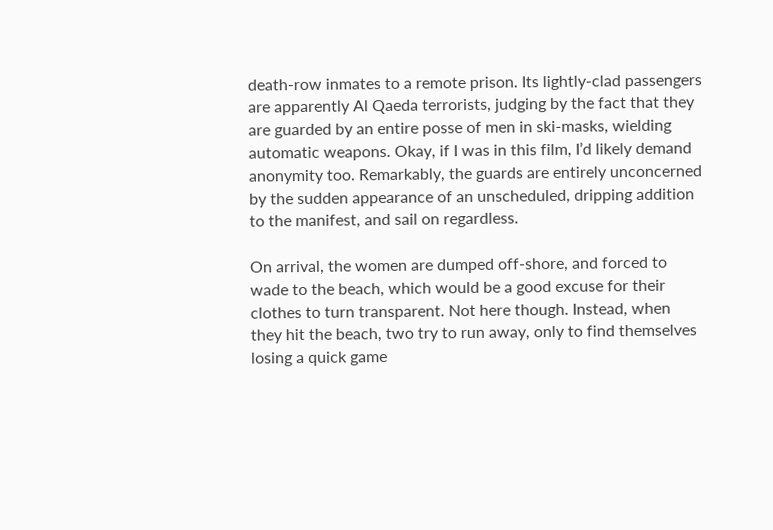death-row inmates to a remote prison. Its lightly-clad passengers are apparently Al Qaeda terrorists, judging by the fact that they are guarded by an entire posse of men in ski-masks, wielding automatic weapons. Okay, if I was in this film, I’d likely demand anonymity too. Remarkably, the guards are entirely unconcerned by the sudden appearance of an unscheduled, dripping addition to the manifest, and sail on regardless.

On arrival, the women are dumped off-shore, and forced to wade to the beach, which would be a good excuse for their clothes to turn transparent. Not here though. Instead, when they hit the beach, two try to run away, only to find themselves losing a quick game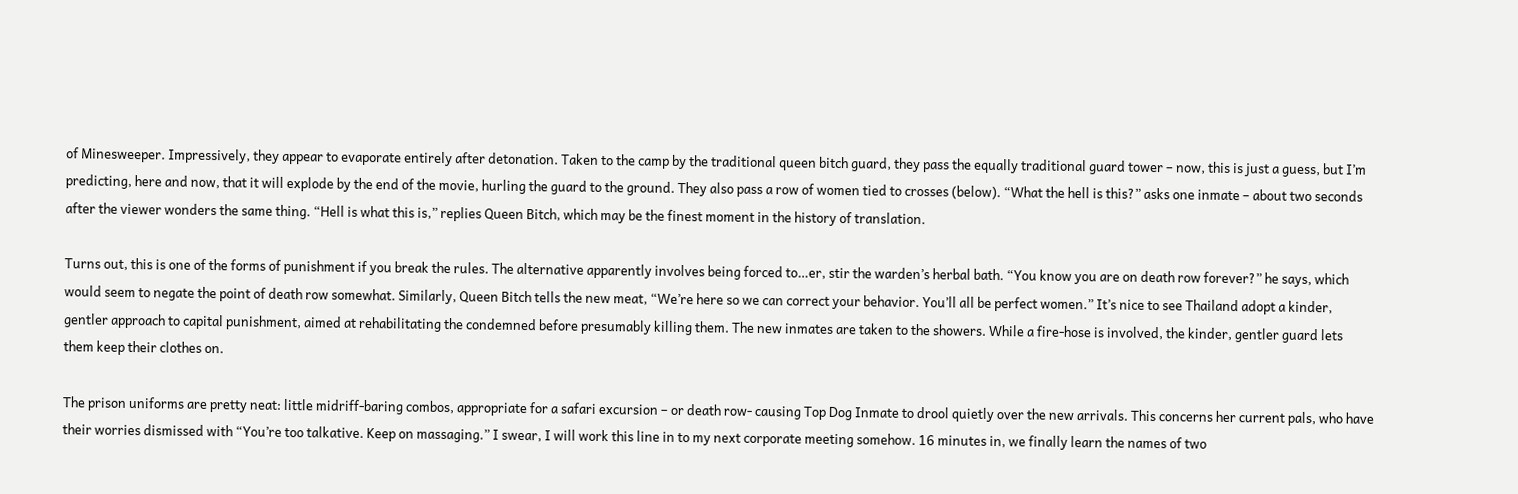of Minesweeper. Impressively, they appear to evaporate entirely after detonation. Taken to the camp by the traditional queen bitch guard, they pass the equally traditional guard tower – now, this is just a guess, but I’m predicting, here and now, that it will explode by the end of the movie, hurling the guard to the ground. They also pass a row of women tied to crosses (below). “What the hell is this?” asks one inmate – about two seconds after the viewer wonders the same thing. “Hell is what this is,” replies Queen Bitch, which may be the finest moment in the history of translation.

Turns out, this is one of the forms of punishment if you break the rules. The alternative apparently involves being forced to…er, stir the warden’s herbal bath. “You know you are on death row forever?” he says, which would seem to negate the point of death row somewhat. Similarly, Queen Bitch tells the new meat, “We’re here so we can correct your behavior. You’ll all be perfect women.” It’s nice to see Thailand adopt a kinder, gentler approach to capital punishment, aimed at rehabilitating the condemned before presumably killing them. The new inmates are taken to the showers. While a fire-hose is involved, the kinder, gentler guard lets them keep their clothes on.

The prison uniforms are pretty neat: little midriff-baring combos, appropriate for a safari excursion – or death row- causing Top Dog Inmate to drool quietly over the new arrivals. This concerns her current pals, who have their worries dismissed with “You’re too talkative. Keep on massaging.” I swear, I will work this line in to my next corporate meeting somehow. 16 minutes in, we finally learn the names of two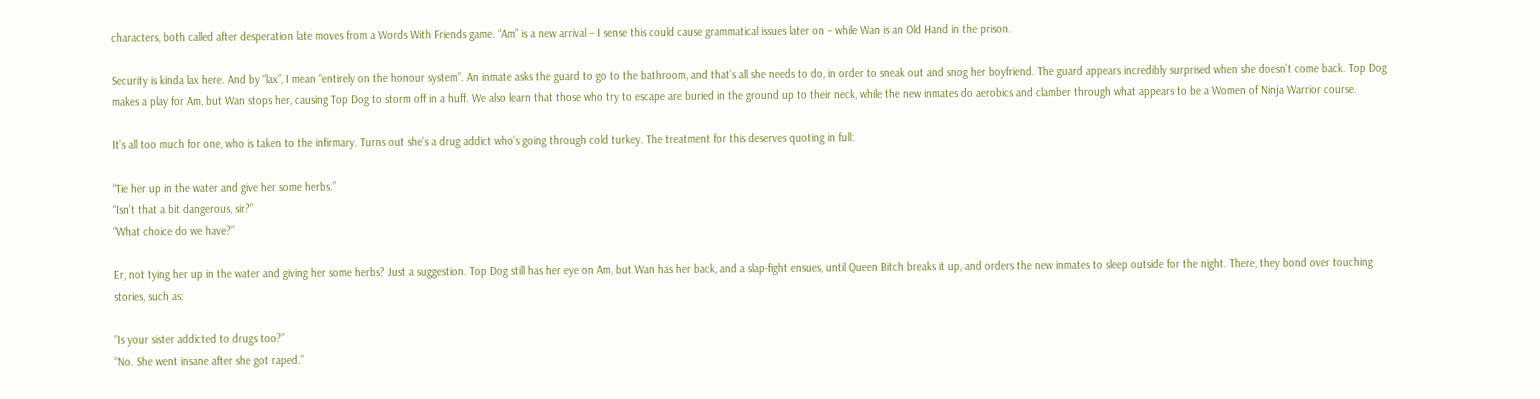characters, both called after desperation late moves from a Words With Friends game. “Am” is a new arrival – I sense this could cause grammatical issues later on – while Wan is an Old Hand in the prison.

Security is kinda lax here. And by “lax”, I mean “entirely on the honour system”. An inmate asks the guard to go to the bathroom, and that’s all she needs to do, in order to sneak out and snog her boyfriend. The guard appears incredibly surprised when she doesn’t come back. Top Dog makes a play for Am, but Wan stops her, causing Top Dog to storm off in a huff. We also learn that those who try to escape are buried in the ground up to their neck, while the new inmates do aerobics and clamber through what appears to be a Women of Ninja Warrior course.

It’s all too much for one, who is taken to the infirmary. Turns out she’s a drug addict who’s going through cold turkey. The treatment for this deserves quoting in full:

“Tie her up in the water and give her some herbs.”
“Isn’t that a bit dangerous, sir?”
“What choice do we have?”

Er, not tying her up in the water and giving her some herbs? Just a suggestion. Top Dog still has her eye on Am, but Wan has her back, and a slap-fight ensues, until Queen Bitch breaks it up, and orders the new inmates to sleep outside for the night. There, they bond over touching stories, such as:

“Is your sister addicted to drugs too?”
“No. She went insane after she got raped.”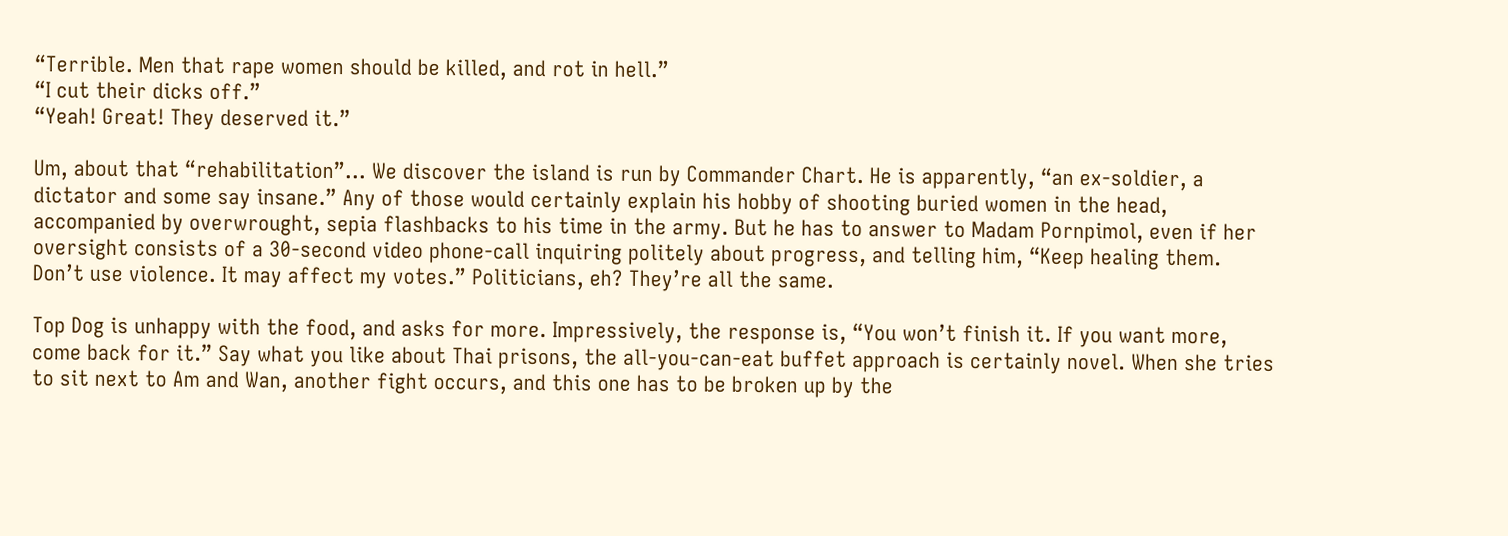“Terrible. Men that rape women should be killed, and rot in hell.”
“I cut their dicks off.”
“Yeah! Great! They deserved it.”

Um, about that “rehabilitation”… We discover the island is run by Commander Chart. He is apparently, “an ex-soldier, a dictator and some say insane.” Any of those would certainly explain his hobby of shooting buried women in the head, accompanied by overwrought, sepia flashbacks to his time in the army. But he has to answer to Madam Pornpimol, even if her oversight consists of a 30-second video phone-call inquiring politely about progress, and telling him, “Keep healing them. Don’t use violence. It may affect my votes.” Politicians, eh? They’re all the same.

Top Dog is unhappy with the food, and asks for more. Impressively, the response is, “You won’t finish it. If you want more, come back for it.” Say what you like about Thai prisons, the all-you-can-eat buffet approach is certainly novel. When she tries to sit next to Am and Wan, another fight occurs, and this one has to be broken up by the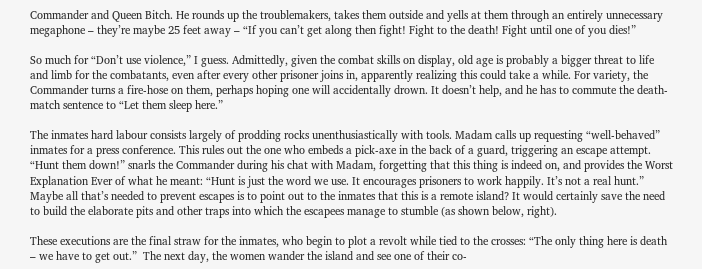Commander and Queen Bitch. He rounds up the troublemakers, takes them outside and yells at them through an entirely unnecessary megaphone – they’re maybe 25 feet away – “If you can’t get along then fight! Fight to the death! Fight until one of you dies!”

So much for “Don’t use violence,” I guess. Admittedly, given the combat skills on display, old age is probably a bigger threat to life and limb for the combatants, even after every other prisoner joins in, apparently realizing this could take a while. For variety, the Commander turns a fire-hose on them, perhaps hoping one will accidentally drown. It doesn’t help, and he has to commute the death-match sentence to “Let them sleep here.”

The inmates hard labour consists largely of prodding rocks unenthusiastically with tools. Madam calls up requesting “well-behaved” inmates for a press conference. This rules out the one who embeds a pick-axe in the back of a guard, triggering an escape attempt. “Hunt them down!” snarls the Commander during his chat with Madam, forgetting that this thing is indeed on, and provides the Worst Explanation Ever of what he meant: “Hunt is just the word we use. It encourages prisoners to work happily. It’s not a real hunt.” Maybe all that’s needed to prevent escapes is to point out to the inmates that this is a remote island? It would certainly save the need to build the elaborate pits and other traps into which the escapees manage to stumble (as shown below, right).

These executions are the final straw for the inmates, who begin to plot a revolt while tied to the crosses: “The only thing here is death – we have to get out.”  The next day, the women wander the island and see one of their co-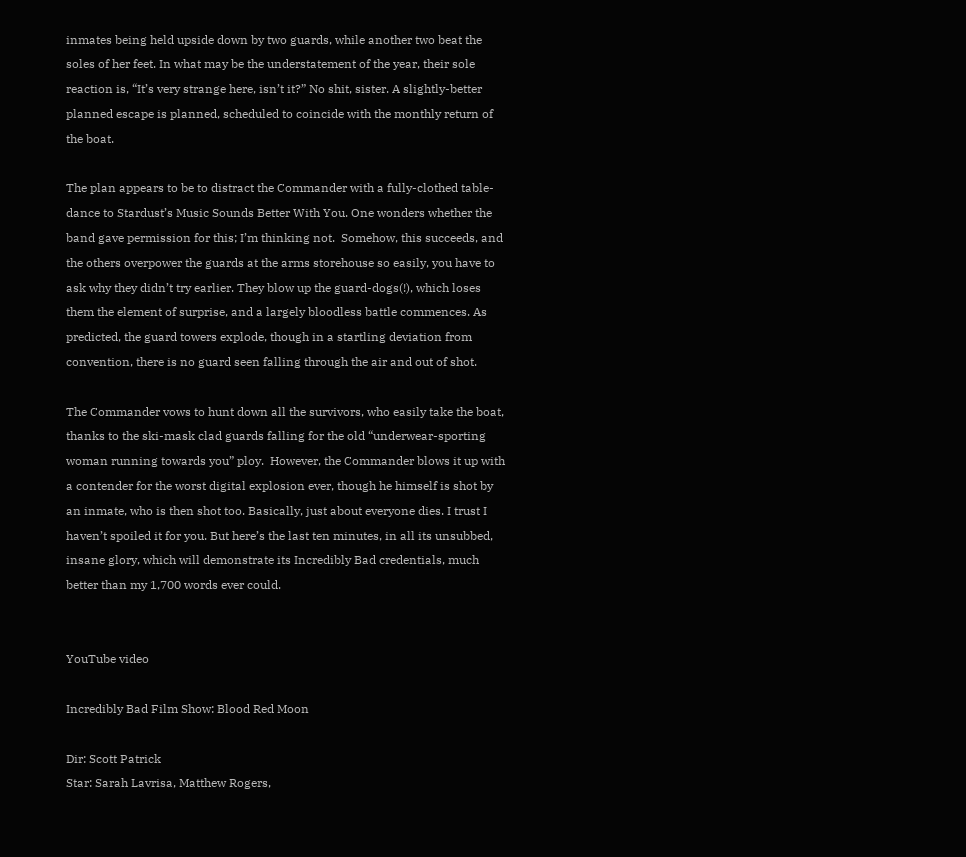inmates being held upside down by two guards, while another two beat the soles of her feet. In what may be the understatement of the year, their sole reaction is, “It’s very strange here, isn’t it?” No shit, sister. A slightly-better planned escape is planned, scheduled to coincide with the monthly return of the boat.

The plan appears to be to distract the Commander with a fully-clothed table-dance to Stardust’s Music Sounds Better With You. One wonders whether the band gave permission for this; I’m thinking not.  Somehow, this succeeds, and the others overpower the guards at the arms storehouse so easily, you have to ask why they didn’t try earlier. They blow up the guard-dogs(!), which loses them the element of surprise, and a largely bloodless battle commences. As predicted, the guard towers explode, though in a startling deviation from convention, there is no guard seen falling through the air and out of shot.

The Commander vows to hunt down all the survivors, who easily take the boat, thanks to the ski-mask clad guards falling for the old “underwear-sporting woman running towards you” ploy.  However, the Commander blows it up with a contender for the worst digital explosion ever, though he himself is shot by an inmate, who is then shot too. Basically, just about everyone dies. I trust I haven’t spoiled it for you. But here’s the last ten minutes, in all its unsubbed, insane glory, which will demonstrate its Incredibly Bad credentials, much better than my 1,700 words ever could.


YouTube video

Incredibly Bad Film Show: Blood Red Moon

Dir: Scott Patrick
Star: Sarah Lavrisa, Matthew Rogers,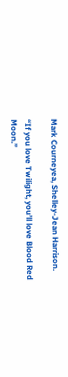Mark Courneyea, Shelley-Jean Harrison.

“If you love Twilight, you’ll love Blood Red Moon.”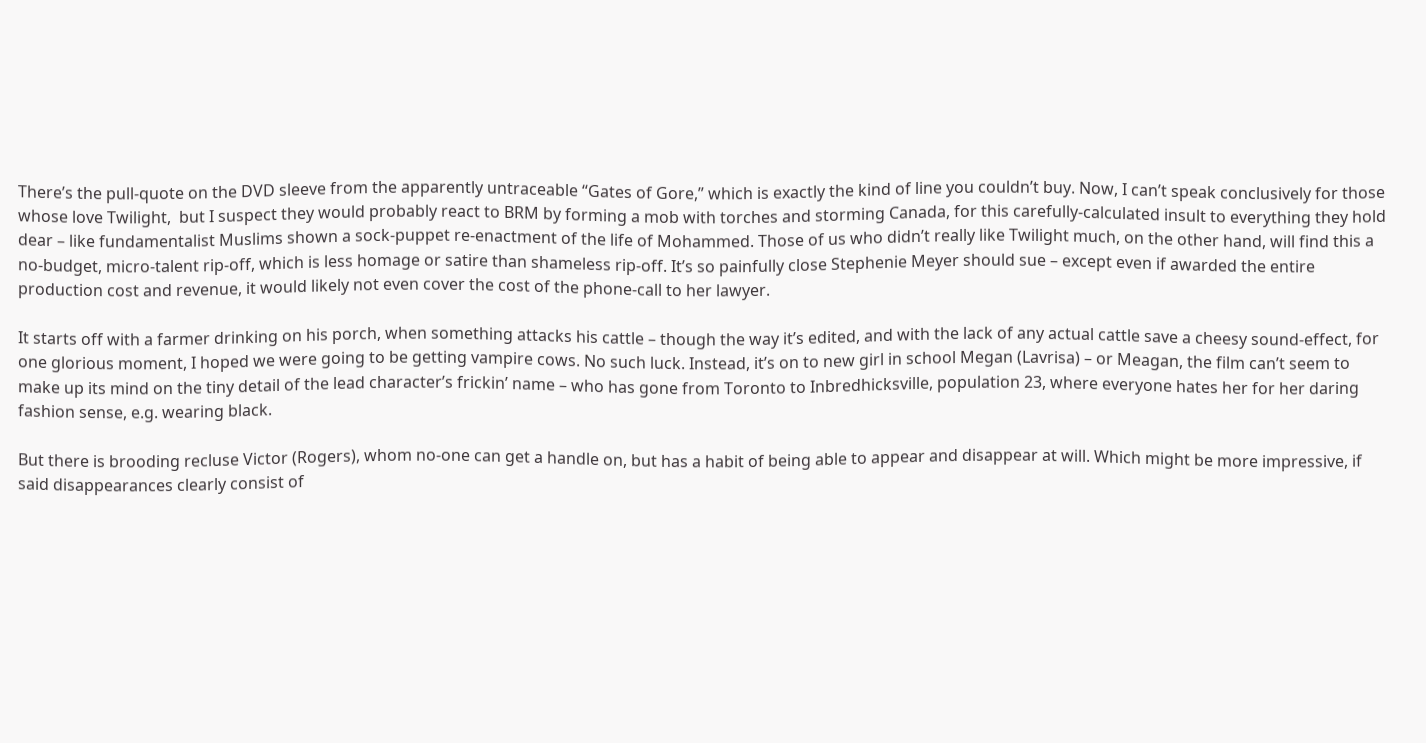There’s the pull-quote on the DVD sleeve from the apparently untraceable “Gates of Gore,” which is exactly the kind of line you couldn’t buy. Now, I can’t speak conclusively for those whose love Twilight,  but I suspect they would probably react to BRM by forming a mob with torches and storming Canada, for this carefully-calculated insult to everything they hold dear – like fundamentalist Muslims shown a sock-puppet re-enactment of the life of Mohammed. Those of us who didn’t really like Twilight much, on the other hand, will find this a no-budget, micro-talent rip-off, which is less homage or satire than shameless rip-off. It’s so painfully close Stephenie Meyer should sue – except even if awarded the entire production cost and revenue, it would likely not even cover the cost of the phone-call to her lawyer.

It starts off with a farmer drinking on his porch, when something attacks his cattle – though the way it’s edited, and with the lack of any actual cattle save a cheesy sound-effect, for one glorious moment, I hoped we were going to be getting vampire cows. No such luck. Instead, it’s on to new girl in school Megan (Lavrisa) – or Meagan, the film can’t seem to make up its mind on the tiny detail of the lead character’s frickin’ name – who has gone from Toronto to Inbredhicksville, population 23, where everyone hates her for her daring fashion sense, e.g. wearing black.

But there is brooding recluse Victor (Rogers), whom no-one can get a handle on, but has a habit of being able to appear and disappear at will. Which might be more impressive, if said disappearances clearly consist of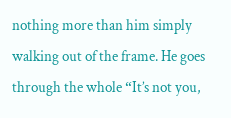nothing more than him simply walking out of the frame. He goes through the whole “It’s not you,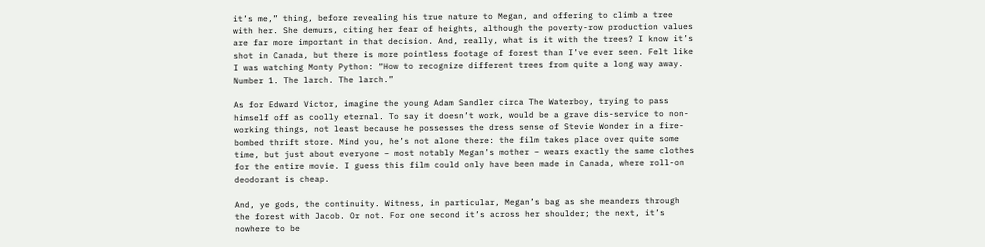it’s me,” thing, before revealing his true nature to Megan, and offering to climb a tree with her. She demurs, citing her fear of heights, although the poverty-row production values are far more important in that decision. And, really, what is it with the trees? I know it’s shot in Canada, but there is more pointless footage of forest than I’ve ever seen. Felt like I was watching Monty Python: “How to recognize different trees from quite a long way away. Number 1. The larch. The larch.”

As for Edward Victor, imagine the young Adam Sandler circa The Waterboy, trying to pass himself off as coolly eternal. To say it doesn’t work, would be a grave dis-service to non-working things, not least because he possesses the dress sense of Stevie Wonder in a fire-bombed thrift store. Mind you, he’s not alone there: the film takes place over quite some time, but just about everyone – most notably Megan’s mother – wears exactly the same clothes for the entire movie. I guess this film could only have been made in Canada, where roll-on deodorant is cheap.

And, ye gods, the continuity. Witness, in particular, Megan’s bag as she meanders through the forest with Jacob. Or not. For one second it’s across her shoulder; the next, it’s nowhere to be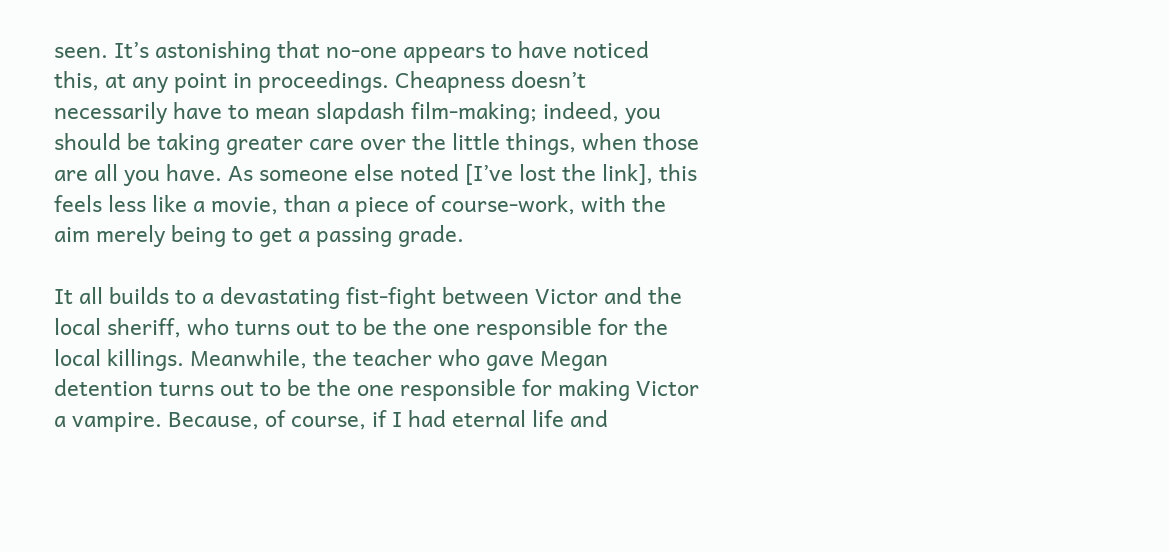seen. It’s astonishing that no-one appears to have noticed this, at any point in proceedings. Cheapness doesn’t necessarily have to mean slapdash film-making; indeed, you should be taking greater care over the little things, when those are all you have. As someone else noted [I’ve lost the link], this feels less like a movie, than a piece of course-work, with the aim merely being to get a passing grade.

It all builds to a devastating fist-fight between Victor and the local sheriff, who turns out to be the one responsible for the local killings. Meanwhile, the teacher who gave Megan detention turns out to be the one responsible for making Victor a vampire. Because, of course, if I had eternal life and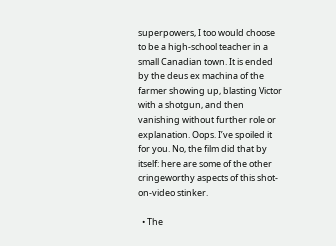superpowers, I too would choose to be a high-school teacher in a small Canadian town. It is ended by the deus ex machina of the farmer showing up, blasting Victor with a shotgun, and then vanishing without further role or explanation. Oops. I’ve spoiled it for you. No, the film did that by itself: here are some of the other cringeworthy aspects of this shot-on-video stinker.

  • The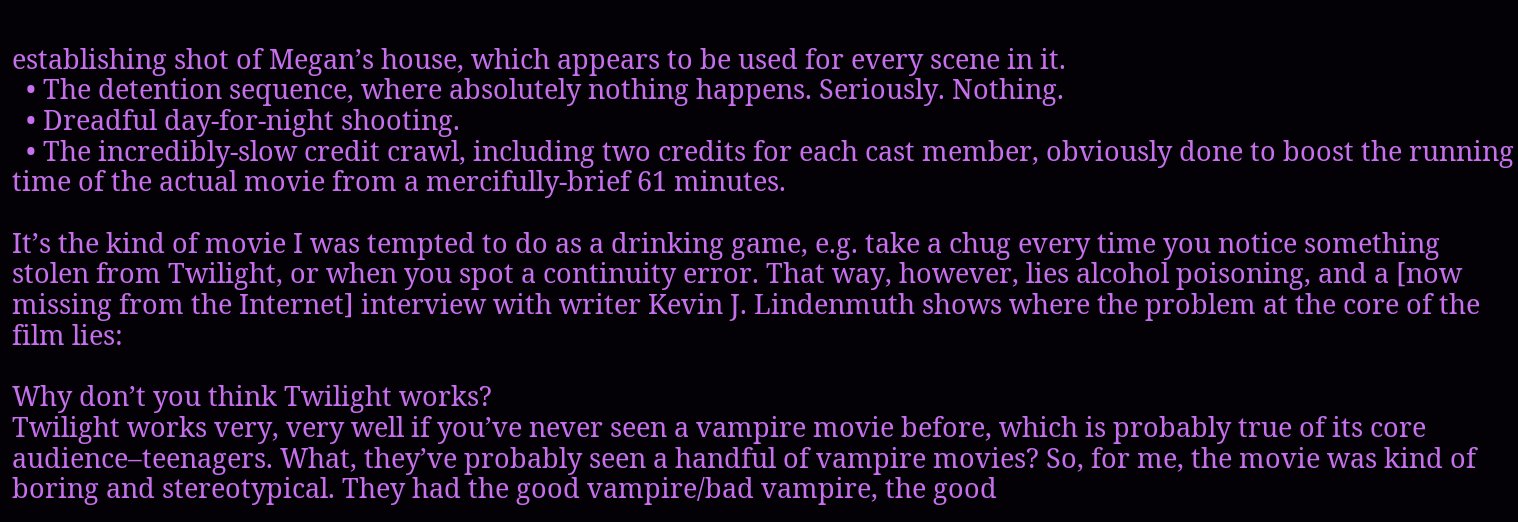establishing shot of Megan’s house, which appears to be used for every scene in it.
  • The detention sequence, where absolutely nothing happens. Seriously. Nothing.
  • Dreadful day-for-night shooting.
  • The incredibly-slow credit crawl, including two credits for each cast member, obviously done to boost the running time of the actual movie from a mercifully-brief 61 minutes.

It’s the kind of movie I was tempted to do as a drinking game, e.g. take a chug every time you notice something stolen from Twilight, or when you spot a continuity error. That way, however, lies alcohol poisoning, and a [now missing from the Internet] interview with writer Kevin J. Lindenmuth shows where the problem at the core of the film lies:

Why don’t you think Twilight works?
Twilight works very, very well if you’ve never seen a vampire movie before, which is probably true of its core audience–teenagers. What, they’ve probably seen a handful of vampire movies? So, for me, the movie was kind of boring and stereotypical. They had the good vampire/bad vampire, the good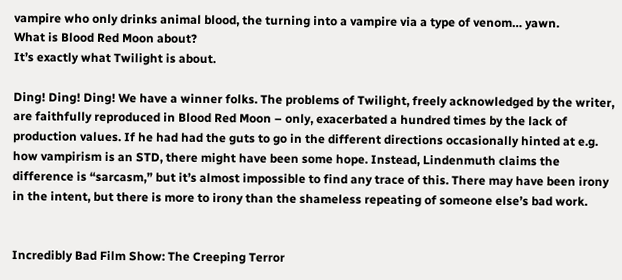vampire who only drinks animal blood, the turning into a vampire via a type of venom… yawn.
What is Blood Red Moon about?
It’s exactly what Twilight is about.

Ding! Ding! Ding! We have a winner folks. The problems of Twilight, freely acknowledged by the writer,  are faithfully reproduced in Blood Red Moon – only, exacerbated a hundred times by the lack of production values. If he had had the guts to go in the different directions occasionally hinted at e.g. how vampirism is an STD, there might have been some hope. Instead, Lindenmuth claims the difference is “sarcasm,” but it’s almost impossible to find any trace of this. There may have been irony in the intent, but there is more to irony than the shameless repeating of someone else’s bad work.


Incredibly Bad Film Show: The Creeping Terror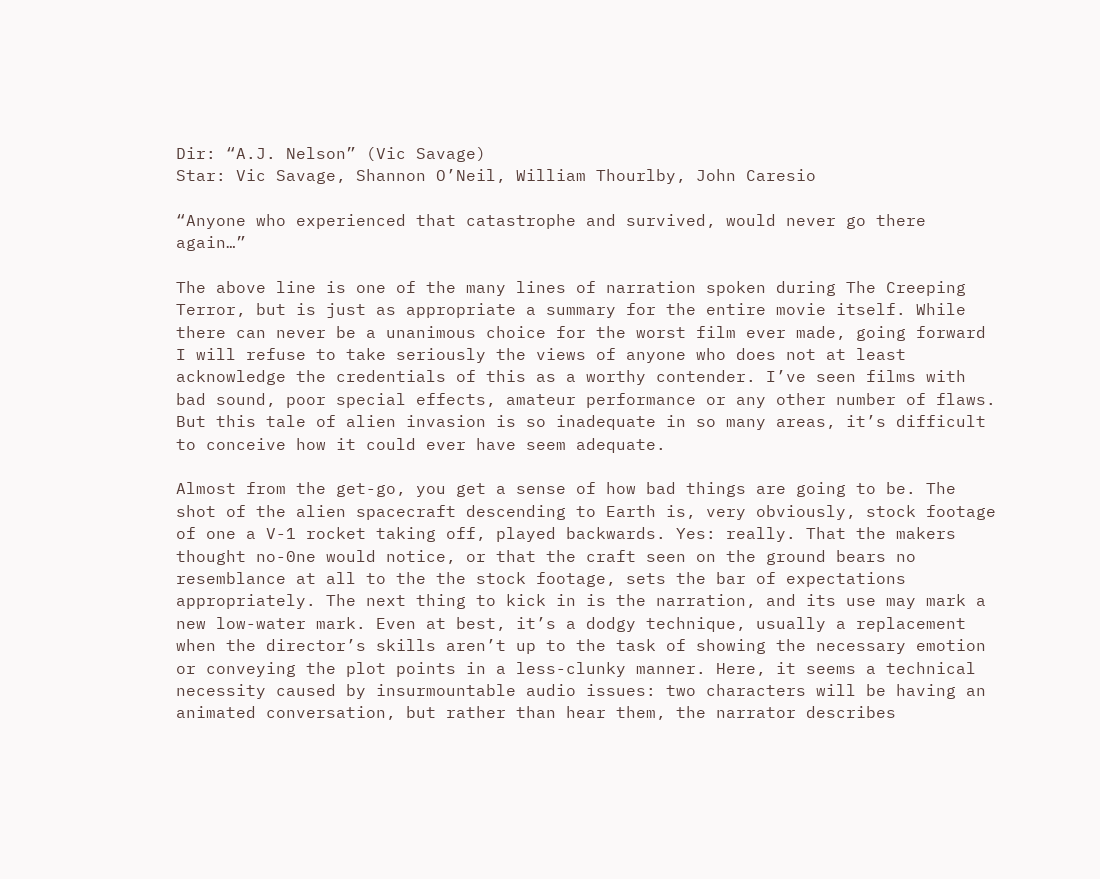Dir: “A.J. Nelson” (Vic Savage)
Star: Vic Savage, Shannon O’Neil, William Thourlby, John Caresio

“Anyone who experienced that catastrophe and survived, would never go there again…”

The above line is one of the many lines of narration spoken during The Creeping Terror, but is just as appropriate a summary for the entire movie itself. While there can never be a unanimous choice for the worst film ever made, going forward I will refuse to take seriously the views of anyone who does not at least acknowledge the credentials of this as a worthy contender. I’ve seen films with bad sound, poor special effects, amateur performance or any other number of flaws. But this tale of alien invasion is so inadequate in so many areas, it’s difficult to conceive how it could ever have seem adequate.

Almost from the get-go, you get a sense of how bad things are going to be. The shot of the alien spacecraft descending to Earth is, very obviously, stock footage of one a V-1 rocket taking off, played backwards. Yes: really. That the makers thought no-0ne would notice, or that the craft seen on the ground bears no resemblance at all to the the stock footage, sets the bar of expectations appropriately. The next thing to kick in is the narration, and its use may mark a new low-water mark. Even at best, it’s a dodgy technique, usually a replacement when the director’s skills aren’t up to the task of showing the necessary emotion or conveying the plot points in a less-clunky manner. Here, it seems a technical necessity caused by insurmountable audio issues: two characters will be having an animated conversation, but rather than hear them, the narrator describes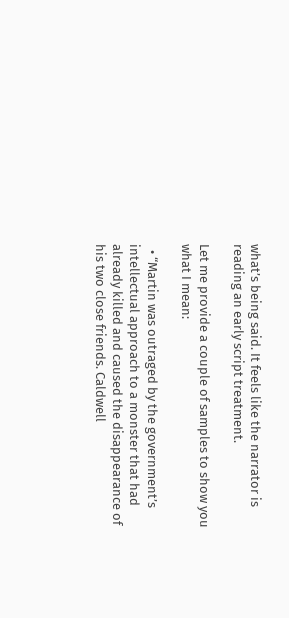what’s being said. It feels like the narrator is reading an early script treatment.

Let me provide a couple of samples to show you what I mean:

  • “Martin was outraged by the government’s intellectual approach to a monster that had already killed and caused the disappearance of his two close friends. Caldwell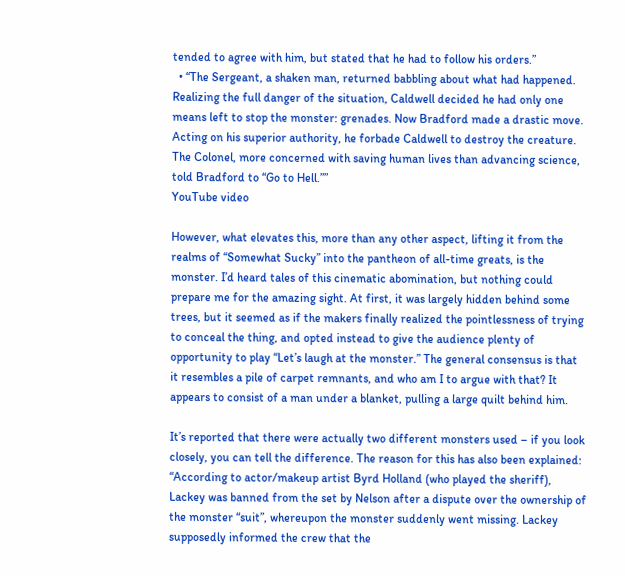tended to agree with him, but stated that he had to follow his orders.”
  • “The Sergeant, a shaken man, returned babbling about what had happened. Realizing the full danger of the situation, Caldwell decided he had only one means left to stop the monster: grenades. Now Bradford made a drastic move. Acting on his superior authority, he forbade Caldwell to destroy the creature. The Colonel, more concerned with saving human lives than advancing science, told Bradford to “Go to Hell.””
YouTube video

However, what elevates this, more than any other aspect, lifting it from the realms of “Somewhat Sucky” into the pantheon of all-time greats, is the monster. I’d heard tales of this cinematic abomination, but nothing could prepare me for the amazing sight. At first, it was largely hidden behind some trees, but it seemed as if the makers finally realized the pointlessness of trying to conceal the thing, and opted instead to give the audience plenty of opportunity to play “Let’s laugh at the monster.” The general consensus is that it resembles a pile of carpet remnants, and who am I to argue with that? It appears to consist of a man under a blanket, pulling a large quilt behind him.

It’s reported that there were actually two different monsters used – if you look closely, you can tell the difference. The reason for this has also been explained: “According to actor/makeup artist Byrd Holland (who played the sheriff), Lackey was banned from the set by Nelson after a dispute over the ownership of the monster “suit”, whereupon the monster suddenly went missing. Lackey supposedly informed the crew that the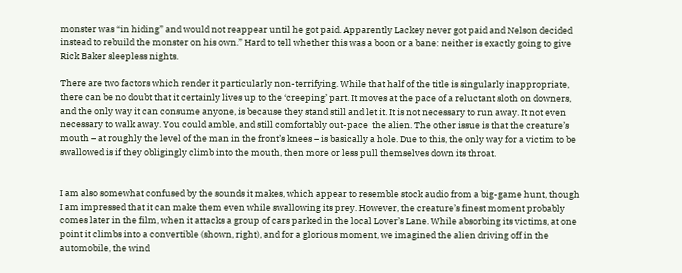monster was “in hiding” and would not reappear until he got paid. Apparently Lackey never got paid and Nelson decided instead to rebuild the monster on his own.” Hard to tell whether this was a boon or a bane: neither is exactly going to give Rick Baker sleepless nights.

There are two factors which render it particularly non-terrifying. While that half of the title is singularly inappropriate, there can be no doubt that it certainly lives up to the ‘creeping’ part. It moves at the pace of a reluctant sloth on downers, and the only way it can consume anyone, is because they stand still and let it. It is not necessary to run away. It not even necessary to walk away. You could amble, and still comfortably out-pace  the alien. The other issue is that the creature’s mouth – at roughly the level of the man in the front’s knees – is basically a hole. Due to this, the only way for a victim to be swallowed is if they obligingly climb into the mouth, then more or less pull themselves down its throat.


I am also somewhat confused by the sounds it makes, which appear to resemble stock audio from a big-game hunt, though I am impressed that it can make them even while swallowing its prey. However, the creature’s finest moment probably comes later in the film, when it attacks a group of cars parked in the local Lover’s Lane. While absorbing its victims, at one point it climbs into a convertible (shown, right), and for a glorious moment, we imagined the alien driving off in the automobile, the wind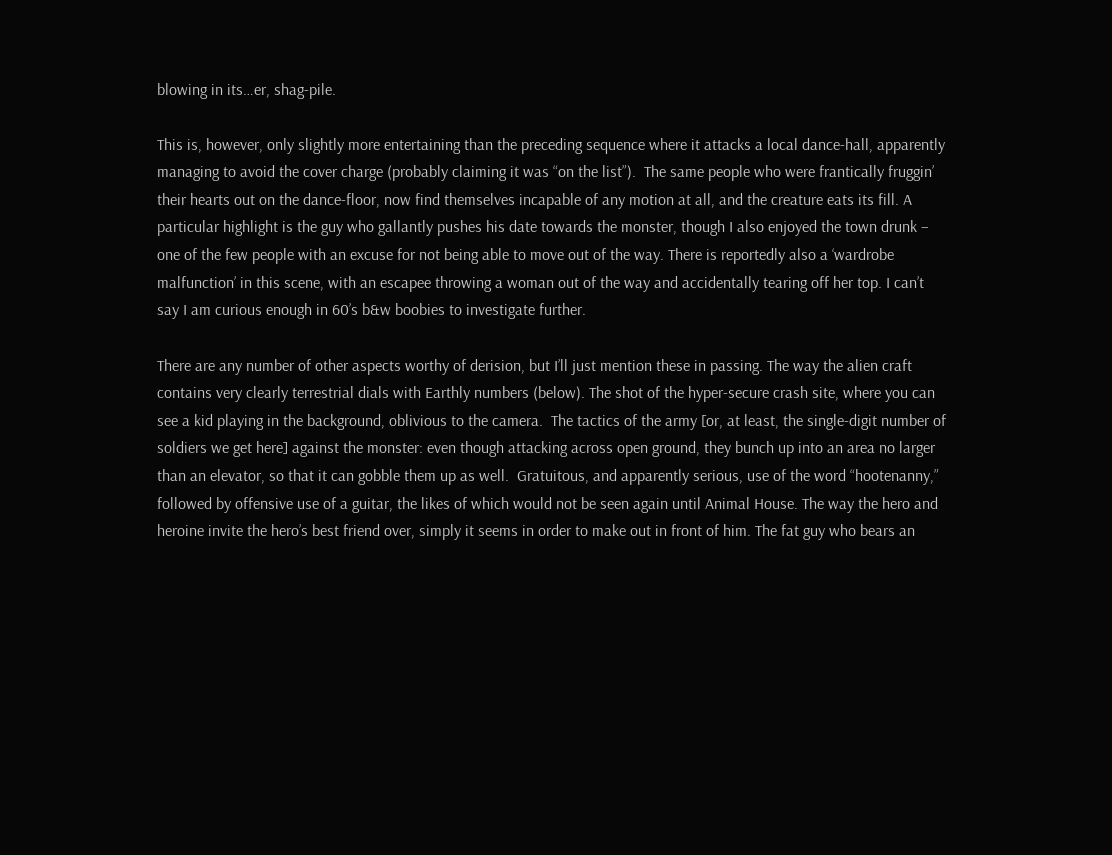blowing in its…er, shag-pile.

This is, however, only slightly more entertaining than the preceding sequence where it attacks a local dance-hall, apparently managing to avoid the cover charge (probably claiming it was “on the list”).  The same people who were frantically fruggin’ their hearts out on the dance-floor, now find themselves incapable of any motion at all, and the creature eats its fill. A particular highlight is the guy who gallantly pushes his date towards the monster, though I also enjoyed the town drunk – one of the few people with an excuse for not being able to move out of the way. There is reportedly also a ‘wardrobe malfunction’ in this scene, with an escapee throwing a woman out of the way and accidentally tearing off her top. I can’t say I am curious enough in 60’s b&w boobies to investigate further.

There are any number of other aspects worthy of derision, but I’ll just mention these in passing. The way the alien craft contains very clearly terrestrial dials with Earthly numbers (below). The shot of the hyper-secure crash site, where you can see a kid playing in the background, oblivious to the camera.  The tactics of the army [or, at least, the single-digit number of soldiers we get here] against the monster: even though attacking across open ground, they bunch up into an area no larger than an elevator, so that it can gobble them up as well.  Gratuitous, and apparently serious, use of the word “hootenanny,” followed by offensive use of a guitar, the likes of which would not be seen again until Animal House. The way the hero and heroine invite the hero’s best friend over, simply it seems in order to make out in front of him. The fat guy who bears an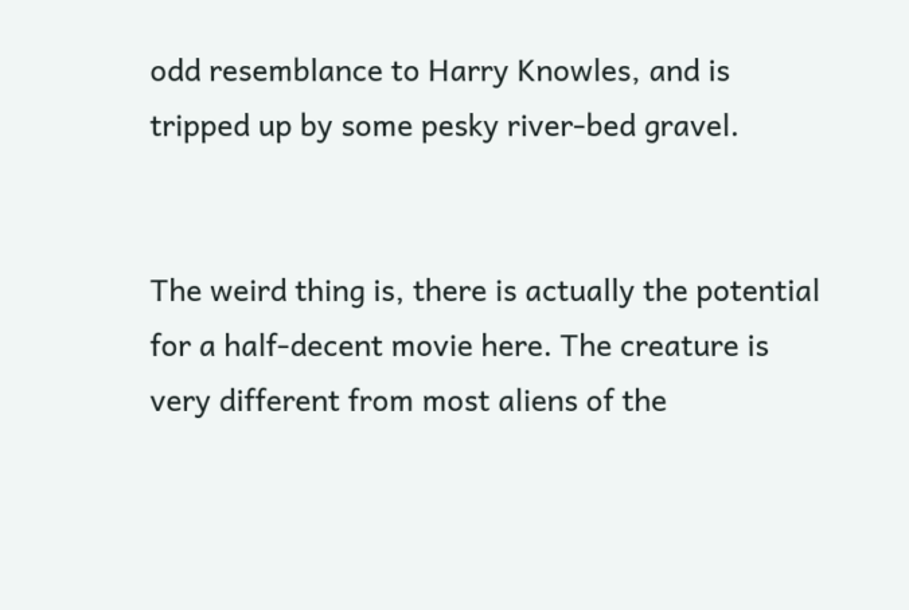odd resemblance to Harry Knowles, and is tripped up by some pesky river-bed gravel.


The weird thing is, there is actually the potential for a half-decent movie here. The creature is very different from most aliens of the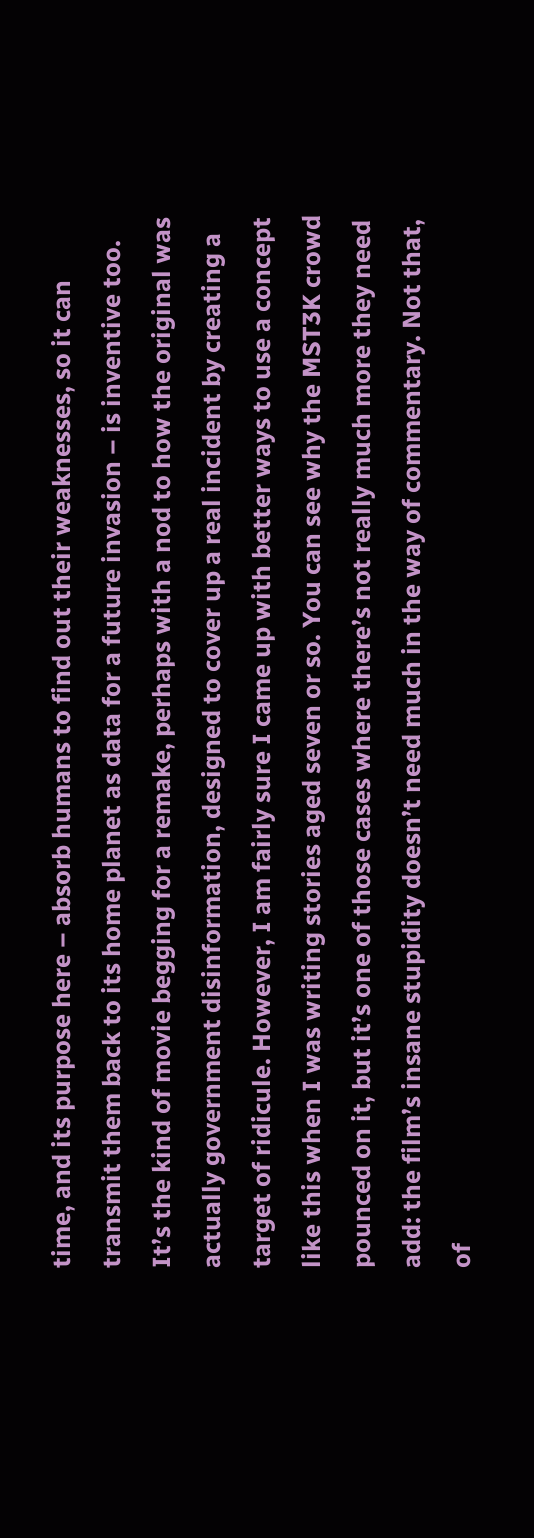time, and its purpose here – absorb humans to find out their weaknesses, so it can transmit them back to its home planet as data for a future invasion – is inventive too. It’s the kind of movie begging for a remake, perhaps with a nod to how the original was actually government disinformation, designed to cover up a real incident by creating a target of ridicule. However, I am fairly sure I came up with better ways to use a concept like this when I was writing stories aged seven or so. You can see why the MST3K crowd pounced on it, but it’s one of those cases where there’s not really much more they need add: the film’s insane stupidity doesn’t need much in the way of commentary. Not that, of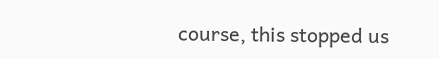course, this stopped us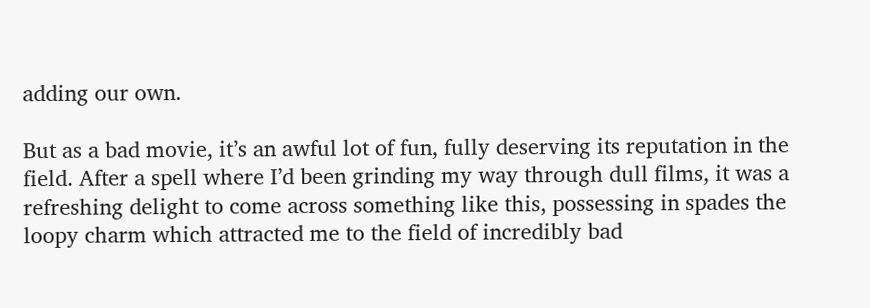adding our own.

But as a bad movie, it’s an awful lot of fun, fully deserving its reputation in the field. After a spell where I’d been grinding my way through dull films, it was a refreshing delight to come across something like this, possessing in spades the loopy charm which attracted me to the field of incredibly bad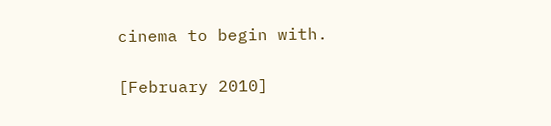cinema to begin with.

[February 2010]